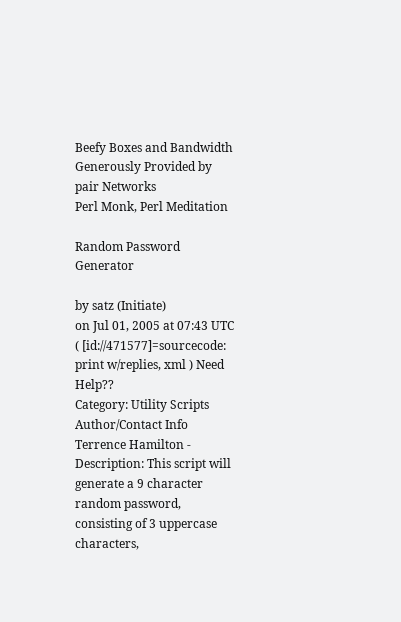Beefy Boxes and Bandwidth Generously Provided by pair Networks
Perl Monk, Perl Meditation

Random Password Generator

by satz (Initiate)
on Jul 01, 2005 at 07:43 UTC ( [id://471577]=sourcecode: print w/replies, xml ) Need Help??
Category: Utility Scripts
Author/Contact Info Terrence Hamilton -
Description: This script will generate a 9 character random password, consisting of 3 uppercase characters,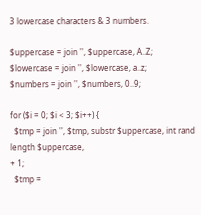3 lowercase characters & 3 numbers.

$uppercase = join '', $uppercase, A..Z;
$lowercase = join '', $lowercase, a..z;
$numbers = join '', $numbers, 0..9;

for ($i = 0; $i < 3; $i++) {
  $tmp = join '', $tmp, substr $uppercase, int rand length $uppercase,
+ 1;
  $tmp =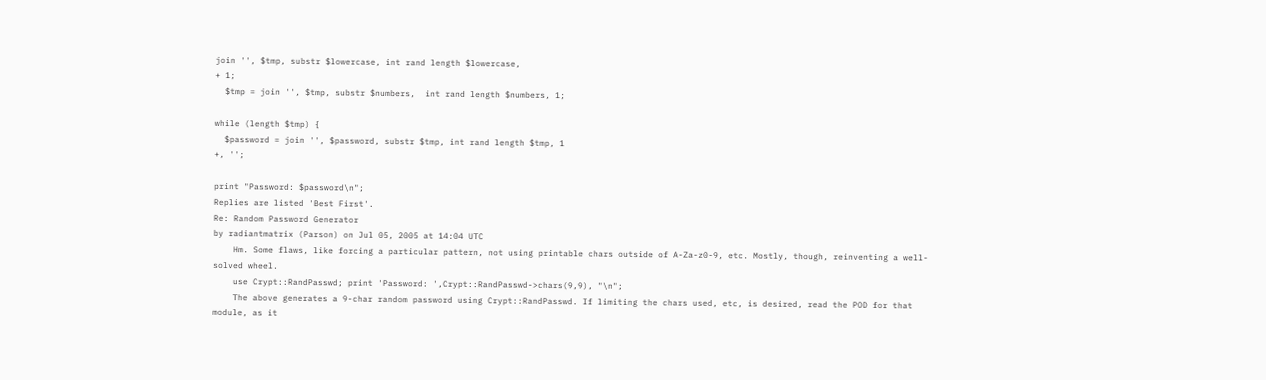join '', $tmp, substr $lowercase, int rand length $lowercase,
+ 1;
  $tmp = join '', $tmp, substr $numbers,  int rand length $numbers, 1;

while (length $tmp) {
  $password = join '', $password, substr $tmp, int rand length $tmp, 1
+, '';

print "Password: $password\n";
Replies are listed 'Best First'.
Re: Random Password Generator
by radiantmatrix (Parson) on Jul 05, 2005 at 14:04 UTC
    Hm. Some flaws, like forcing a particular pattern, not using printable chars outside of A-Za-z0-9, etc. Mostly, though, reinventing a well-solved wheel.
    use Crypt::RandPasswd; print 'Password: ',Crypt::RandPasswd->chars(9,9), "\n";
    The above generates a 9-char random password using Crypt::RandPasswd. If limiting the chars used, etc, is desired, read the POD for that module, as it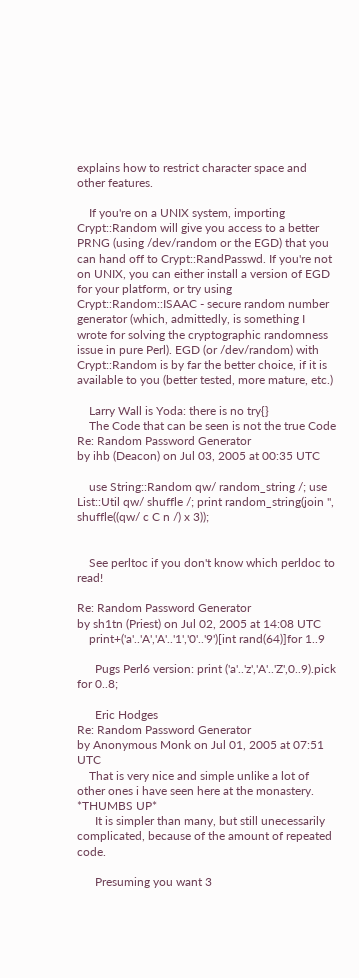explains how to restrict character space and other features.

    If you're on a UNIX system, importing Crypt::Random will give you access to a better PRNG (using /dev/random or the EGD) that you can hand off to Crypt::RandPasswd. If you're not on UNIX, you can either install a version of EGD for your platform, or try using Crypt::Random::ISAAC - secure random number generator (which, admittedly, is something I wrote for solving the cryptographic randomness issue in pure Perl). EGD (or /dev/random) with Crypt::Random is by far the better choice, if it is available to you (better tested, more mature, etc.)

    Larry Wall is Yoda: there is no try{}
    The Code that can be seen is not the true Code
Re: Random Password Generator
by ihb (Deacon) on Jul 03, 2005 at 00:35 UTC

    use String::Random qw/ random_string /; use List::Util qw/ shuffle /; print random_string(join '', shuffle((qw/ c C n /) x 3));


    See perltoc if you don't know which perldoc to read!

Re: Random Password Generator
by sh1tn (Priest) on Jul 02, 2005 at 14:08 UTC
    print+('a'..'A','A'..'1','0'..'9')[int rand(64)]for 1..9

      Pugs Perl6 version: print ('a'..'z','A'..'Z',0..9).pick for 0..8;

      Eric Hodges
Re: Random Password Generator
by Anonymous Monk on Jul 01, 2005 at 07:51 UTC
    That is very nice and simple unlike a lot of other ones i have seen here at the monastery. *THUMBS UP*
      It is simpler than many, but still unecessarily complicated, because of the amount of repeated code.

      Presuming you want 3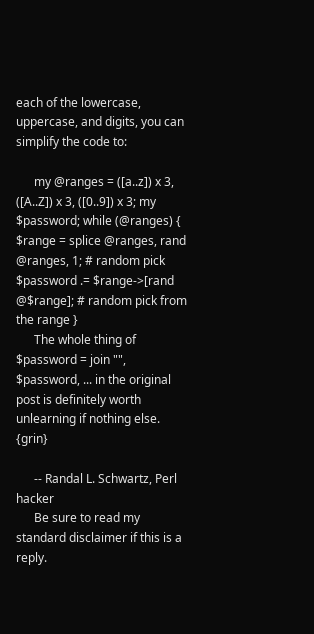each of the lowercase, uppercase, and digits, you can simplify the code to:

      my @ranges = ([a..z]) x 3, ([A..Z]) x 3, ([0..9]) x 3; my $password; while (@ranges) { $range = splice @ranges, rand @ranges, 1; # random pick $password .= $range->[rand @$range]; # random pick from the range }
      The whole thing of $password = join "", $password, ... in the original post is definitely worth unlearning if nothing else. {grin}

      -- Randal L. Schwartz, Perl hacker
      Be sure to read my standard disclaimer if this is a reply.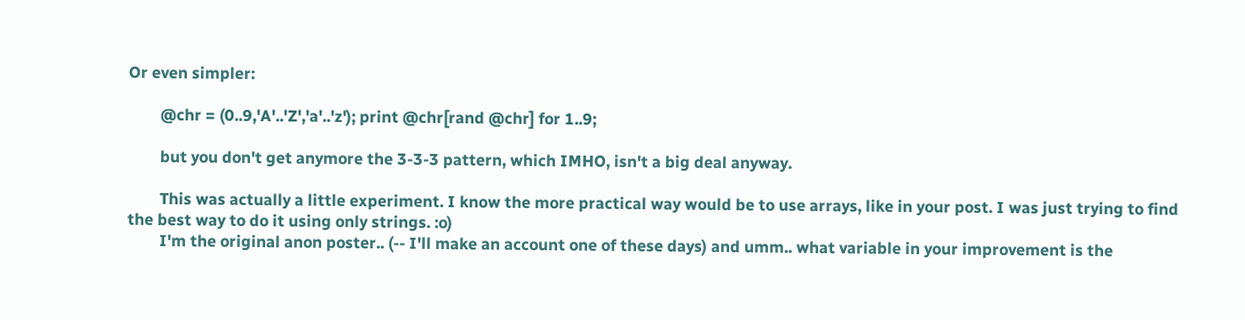Or even simpler:

        @chr = (0..9,'A'..'Z','a'..'z'); print @chr[rand @chr] for 1..9;

        but you don't get anymore the 3-3-3 pattern, which IMHO, isn't a big deal anyway.

        This was actually a little experiment. I know the more practical way would be to use arrays, like in your post. I was just trying to find the best way to do it using only strings. :o)
        I'm the original anon poster.. (-- I'll make an account one of these days) and umm.. what variable in your improvement is the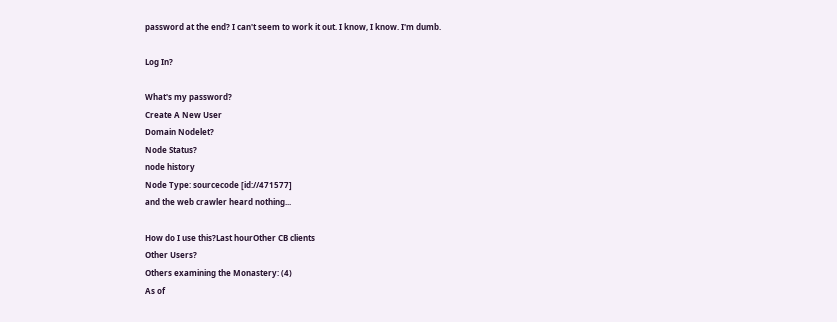password at the end? I can't seem to work it out. I know, I know. I'm dumb.

Log In?

What's my password?
Create A New User
Domain Nodelet?
Node Status?
node history
Node Type: sourcecode [id://471577]
and the web crawler heard nothing...

How do I use this?Last hourOther CB clients
Other Users?
Others examining the Monastery: (4)
As of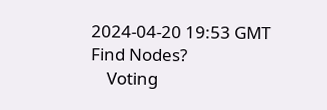2024-04-20 19:53 GMT
Find Nodes?
    Voting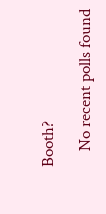Booth?

    No recent polls found